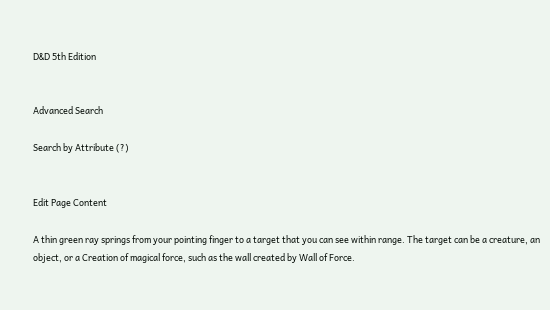D&D 5th Edition


Advanced Search

Search by Attribute (?)


Edit Page Content

A thin green ray springs from your pointing finger to a target that you can see within range. The target can be a creature, an object, or a Creation of magical force, such as the wall created by Wall of Force.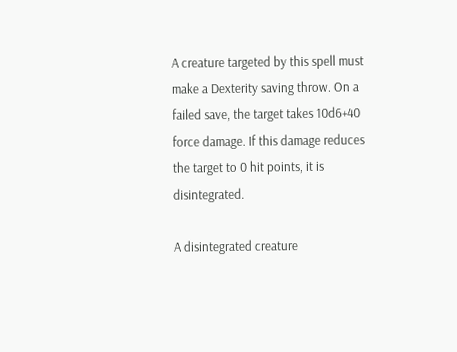A creature targeted by this spell must make a Dexterity saving throw. On a failed save, the target takes 10d6+40 force damage. If this damage reduces the target to 0 hit points, it is disintegrated.

A disintegrated creature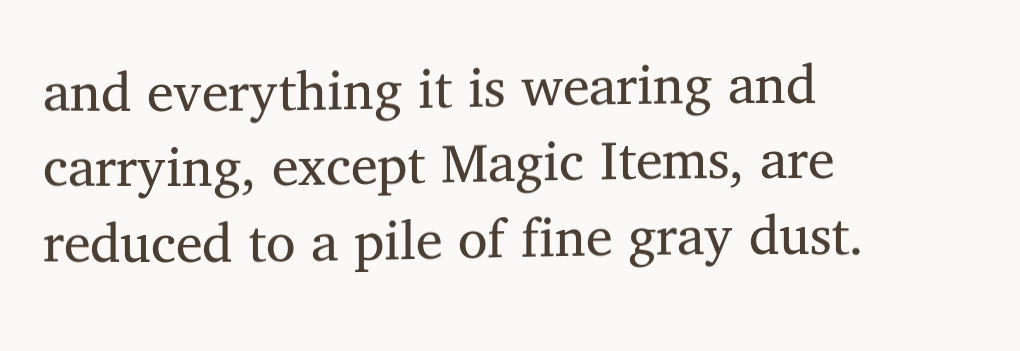and everything it is wearing and carrying, except Magic Items, are reduced to a pile of fine gray dust.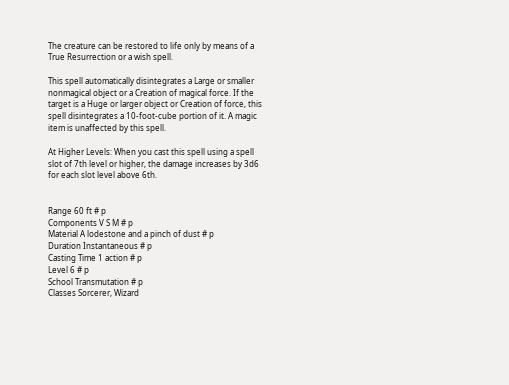The creature can be restored to life only by means of a True Resurrection or a wish spell.

This spell automatically disintegrates a Large or smaller nonmagical object or a Creation of magical force. If the target is a Huge or larger object or Creation of force, this spell disintegrates a 10-foot-cube portion of it. A magic item is unaffected by this spell.

At Higher Levels: When you cast this spell using a spell slot of 7th level or higher, the damage increases by 3d6 for each slot level above 6th.


Range 60 ft # p
Components V S M # p
Material A lodestone and a pinch of dust # p
Duration Instantaneous # p
Casting Time 1 action # p
Level 6 # p
School Transmutation # p
Classes Sorcerer, Wizard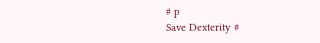# p
Save Dexterity #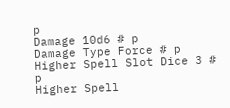p
Damage 10d6 # p
Damage Type Force # p
Higher Spell Slot Dice 3 # p
Higher Spell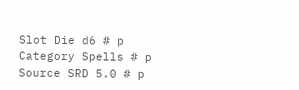Slot Die d6 # p
Category Spells # p
Source SRD 5.0 # p